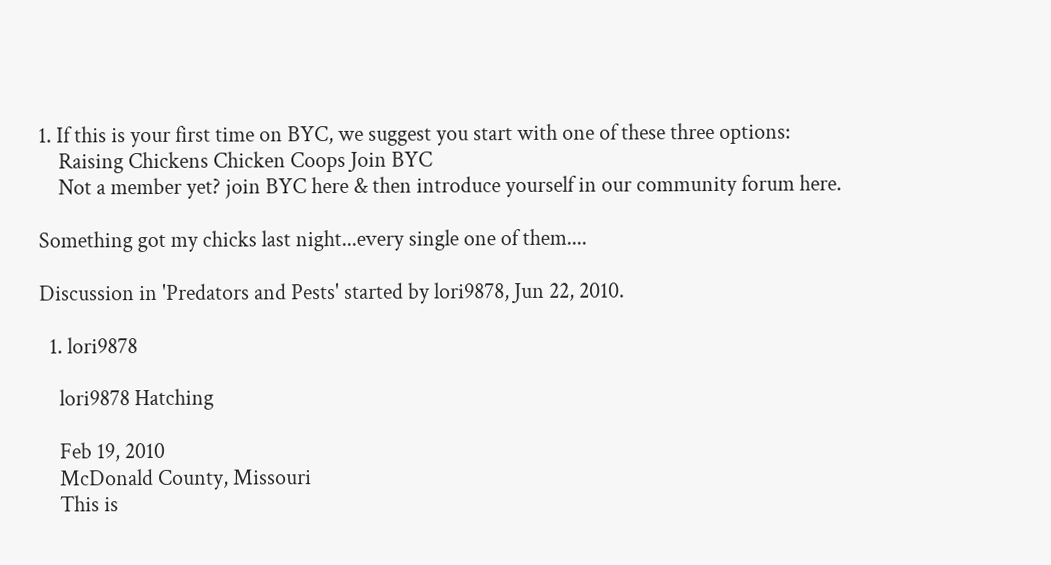1. If this is your first time on BYC, we suggest you start with one of these three options:
    Raising Chickens Chicken Coops Join BYC
    Not a member yet? join BYC here & then introduce yourself in our community forum here.

Something got my chicks last night...every single one of them....

Discussion in 'Predators and Pests' started by lori9878, Jun 22, 2010.

  1. lori9878

    lori9878 Hatching

    Feb 19, 2010
    McDonald County, Missouri
    This is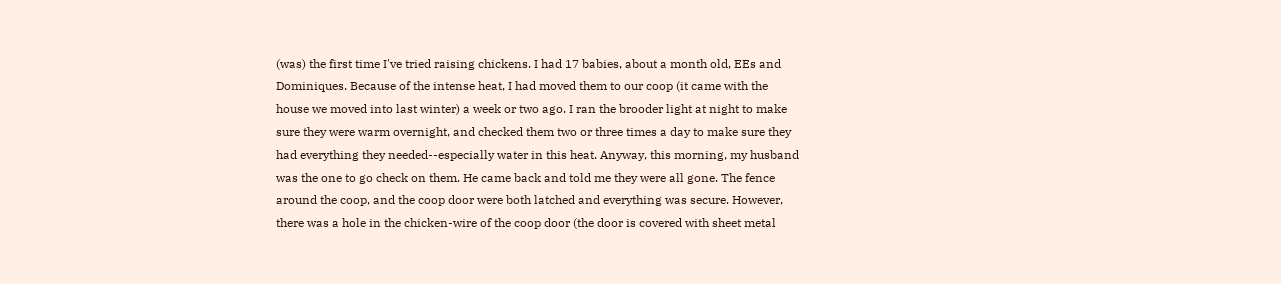(was) the first time I've tried raising chickens. I had 17 babies, about a month old, EEs and Dominiques. Because of the intense heat, I had moved them to our coop (it came with the house we moved into last winter) a week or two ago. I ran the brooder light at night to make sure they were warm overnight, and checked them two or three times a day to make sure they had everything they needed--especially water in this heat. Anyway, this morning, my husband was the one to go check on them. He came back and told me they were all gone. The fence around the coop, and the coop door were both latched and everything was secure. However, there was a hole in the chicken-wire of the coop door (the door is covered with sheet metal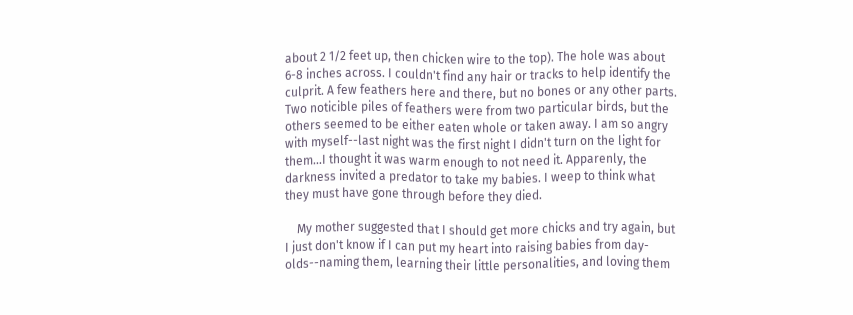about 2 1/2 feet up, then chicken wire to the top). The hole was about 6-8 inches across. I couldn't find any hair or tracks to help identify the culprit. A few feathers here and there, but no bones or any other parts. Two noticible piles of feathers were from two particular birds, but the others seemed to be either eaten whole or taken away. I am so angry with myself--last night was the first night I didn't turn on the light for them...I thought it was warm enough to not need it. Apparenly, the darkness invited a predator to take my babies. I weep to think what they must have gone through before they died.

    My mother suggested that I should get more chicks and try again, but I just don't know if I can put my heart into raising babies from day-olds--naming them, learning their little personalities, and loving them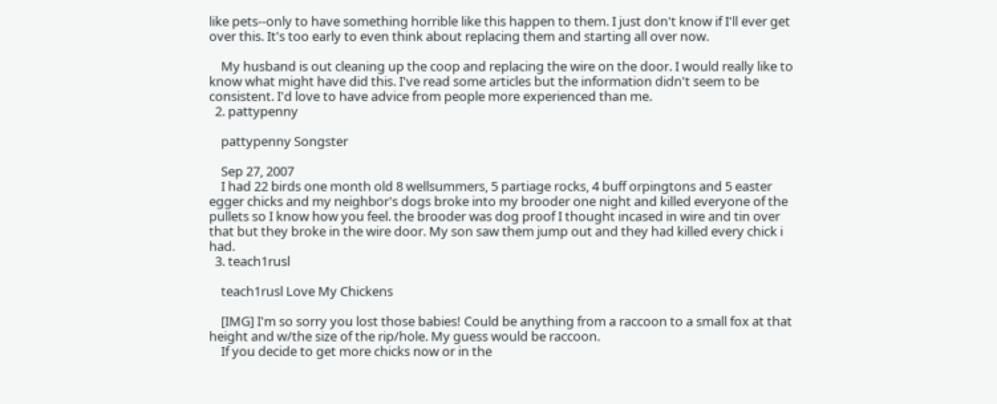like pets--only to have something horrible like this happen to them. I just don't know if I'll ever get over this. It's too early to even think about replacing them and starting all over now.

    My husband is out cleaning up the coop and replacing the wire on the door. I would really like to know what might have did this. I've read some articles but the information didn't seem to be consistent. I'd love to have advice from people more experienced than me.
  2. pattypenny

    pattypenny Songster

    Sep 27, 2007
    I had 22 birds one month old 8 wellsummers, 5 partiage rocks, 4 buff orpingtons and 5 easter egger chicks and my neighbor's dogs broke into my brooder one night and killed everyone of the pullets so I know how you feel. the brooder was dog proof I thought incased in wire and tin over that but they broke in the wire door. My son saw them jump out and they had killed every chick i had.
  3. teach1rusl

    teach1rusl Love My Chickens

    [IMG] I'm so sorry you lost those babies! Could be anything from a raccoon to a small fox at that height and w/the size of the rip/hole. My guess would be raccoon.
    If you decide to get more chicks now or in the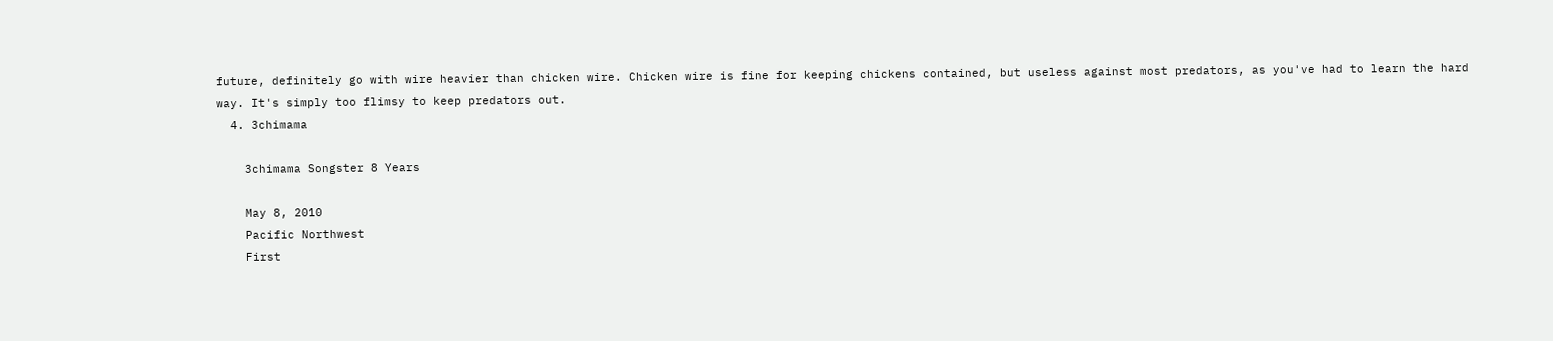future, definitely go with wire heavier than chicken wire. Chicken wire is fine for keeping chickens contained, but useless against most predators, as you've had to learn the hard way. It's simply too flimsy to keep predators out.
  4. 3chimama

    3chimama Songster 8 Years

    May 8, 2010
    Pacific Northwest
    First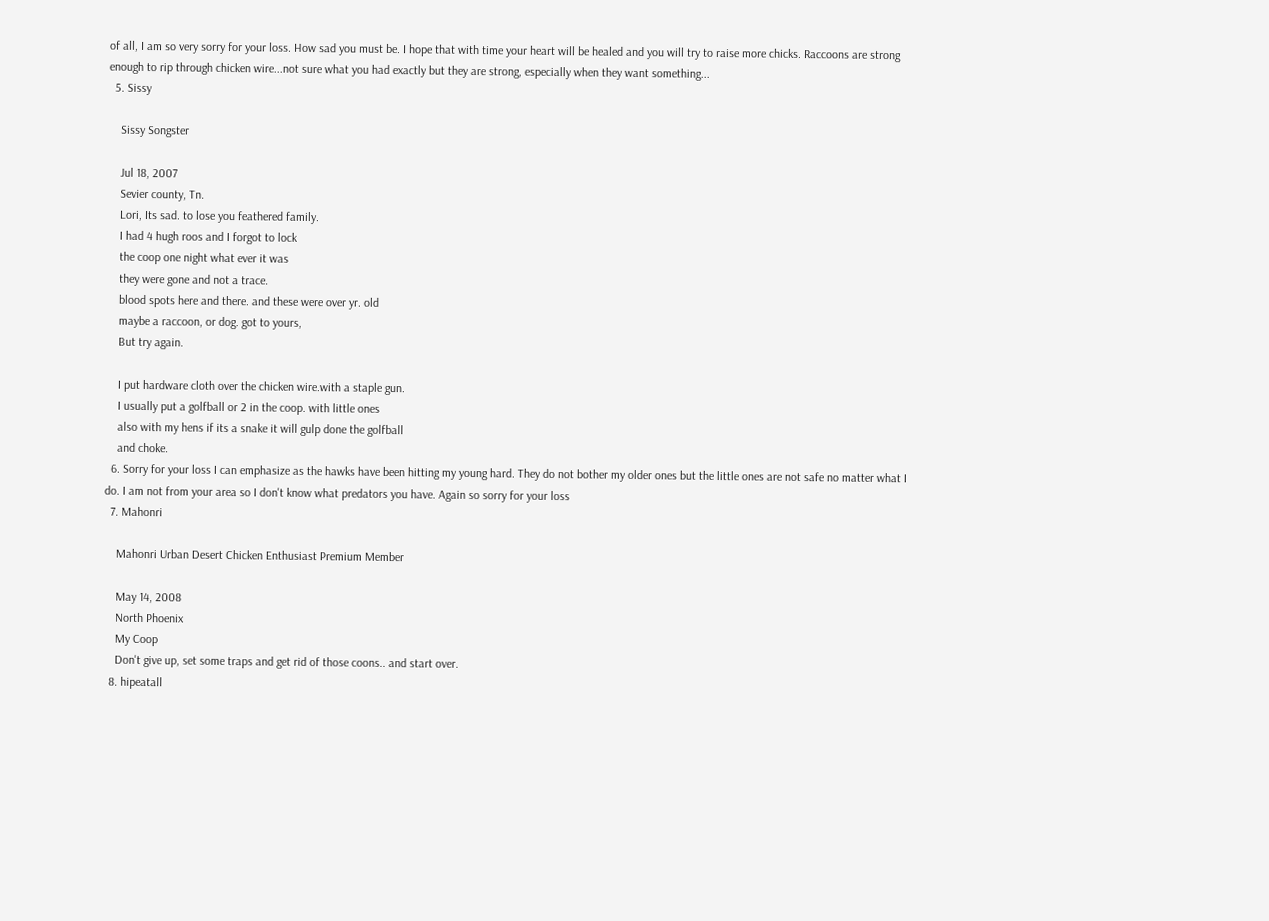of all, I am so very sorry for your loss. How sad you must be. I hope that with time your heart will be healed and you will try to raise more chicks. Raccoons are strong enough to rip through chicken wire...not sure what you had exactly but they are strong, especially when they want something...
  5. Sissy

    Sissy Songster

    Jul 18, 2007
    Sevier county, Tn.
    Lori, Its sad. to lose you feathered family.
    I had 4 hugh roos and I forgot to lock
    the coop one night what ever it was
    they were gone and not a trace.
    blood spots here and there. and these were over yr. old
    maybe a raccoon, or dog. got to yours,
    But try again.

    I put hardware cloth over the chicken wire.with a staple gun.
    I usually put a golfball or 2 in the coop. with little ones
    also with my hens if its a snake it will gulp done the golfball
    and choke.
  6. Sorry for your loss I can emphasize as the hawks have been hitting my young hard. They do not bother my older ones but the little ones are not safe no matter what I do. I am not from your area so I don't know what predators you have. Again so sorry for your loss
  7. Mahonri

    Mahonri Urban Desert Chicken Enthusiast Premium Member

    May 14, 2008
    North Phoenix
    My Coop
    Don't give up, set some traps and get rid of those coons.. and start over.
  8. hipeatall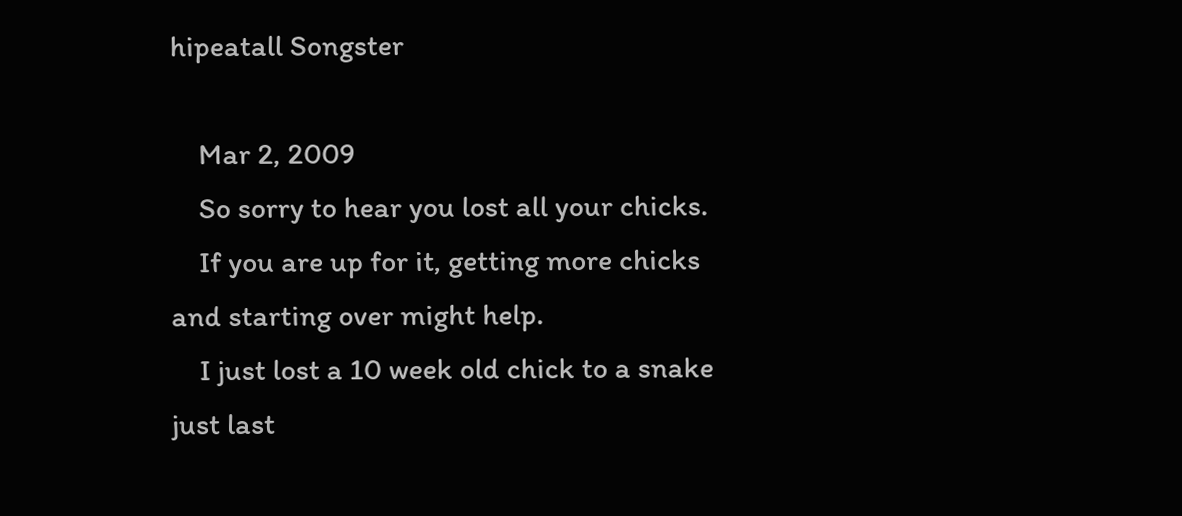hipeatall Songster

    Mar 2, 2009
    So sorry to hear you lost all your chicks.
    If you are up for it, getting more chicks and starting over might help.
    I just lost a 10 week old chick to a snake just last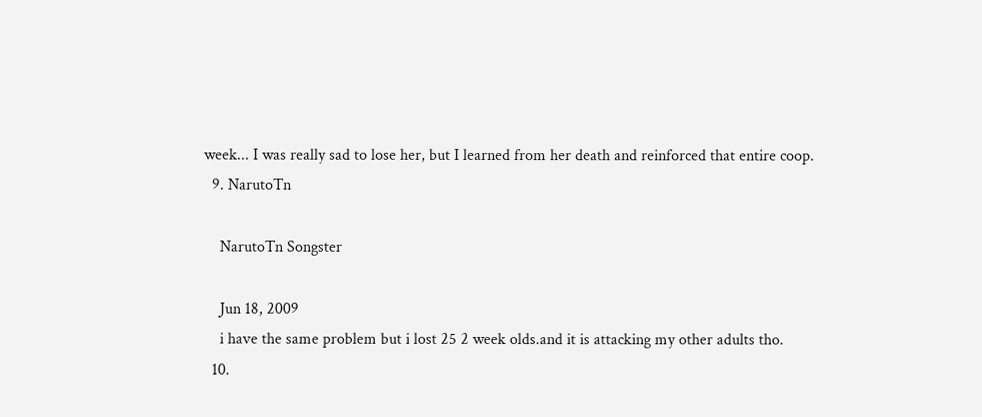week... I was really sad to lose her, but I learned from her death and reinforced that entire coop.
  9. NarutoTn

    NarutoTn Songster

    Jun 18, 2009
    i have the same problem but i lost 25 2 week olds.and it is attacking my other adults tho.
  10.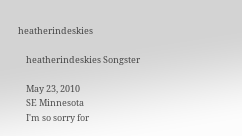heatherindeskies

    heatherindeskies Songster

    May 23, 2010
    SE Minnesota
    I'm so sorry for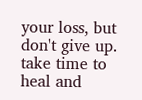your loss, but don't give up. take time to heal and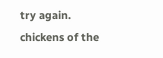try again. chickens of the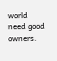world need good owners.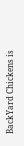BackYard Chickens is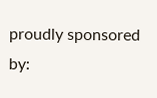proudly sponsored by: